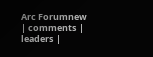Arc Forumnew | comments | leaders |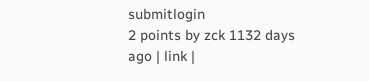submitlogin
2 points by zck 1132 days ago | link |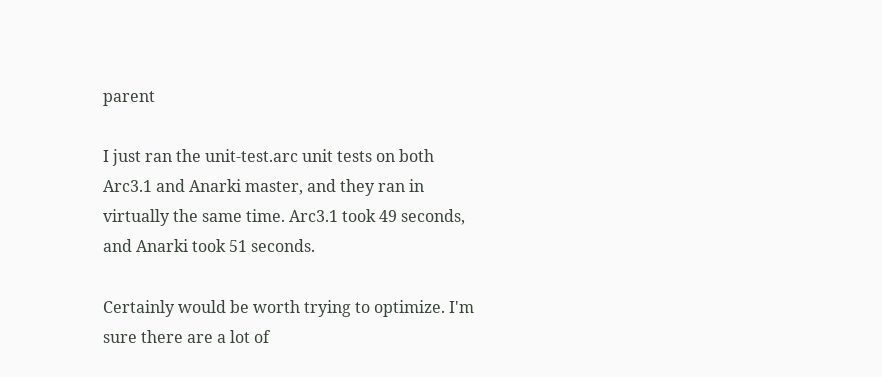parent

I just ran the unit-test.arc unit tests on both Arc3.1 and Anarki master, and they ran in virtually the same time. Arc3.1 took 49 seconds, and Anarki took 51 seconds.

Certainly would be worth trying to optimize. I'm sure there are a lot of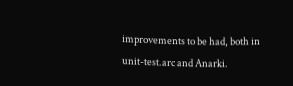improvements to be had, both in unit-test.arc and Anarki.